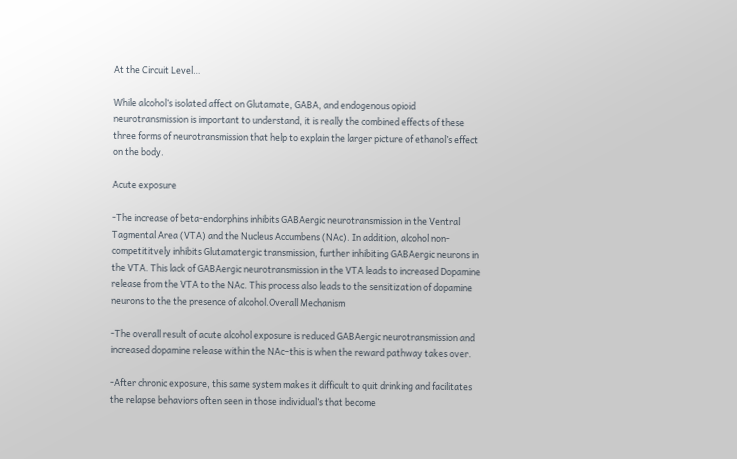At the Circuit Level…

While alcohol’s isolated affect on Glutamate, GABA, and endogenous opioid neurotransmission is important to understand, it is really the combined effects of these three forms of neurotransmission that help to explain the larger picture of ethanol’s effect on the body.

Acute exposure

-The increase of beta-endorphins inhibits GABAergic neurotransmission in the Ventral Tagmental Area (VTA) and the Nucleus Accumbens (NAc). In addition, alcohol non-competititvely inhibits Glutamatergic transmission, further inhibiting GABAergic neurons in the VTA. This lack of GABAergic neurotransmission in the VTA leads to increased Dopamine release from the VTA to the NAc. This process also leads to the sensitization of dopamine neurons to the the presence of alcohol.Overall Mechanism

-The overall result of acute alcohol exposure is reduced GABAergic neurotransmission and increased dopamine release within the NAc–this is when the reward pathway takes over.

-After chronic exposure, this same system makes it difficult to quit drinking and facilitates the relapse behaviors often seen in those individual’s that become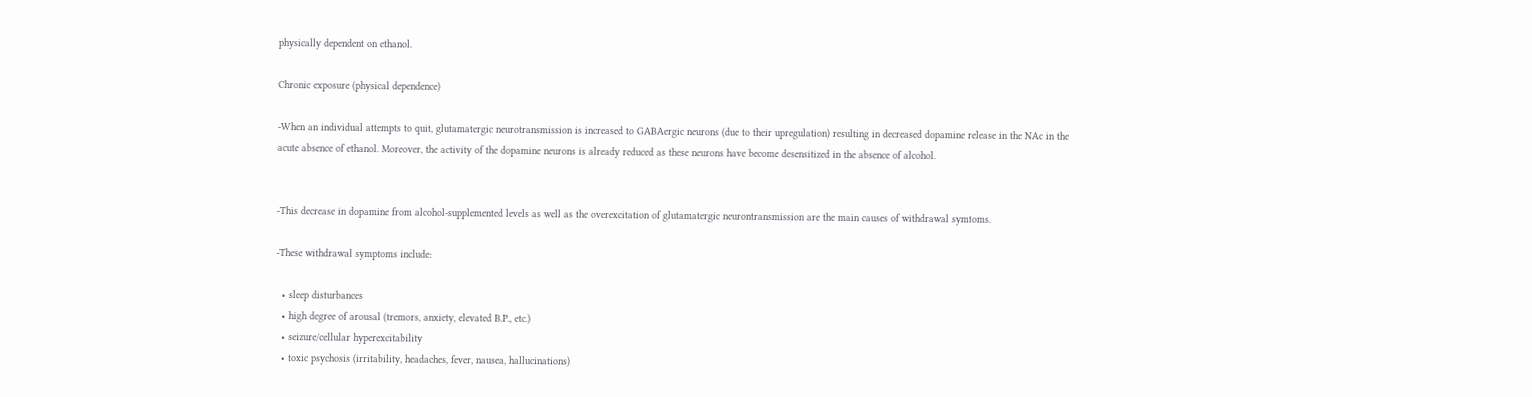physically dependent on ethanol.

Chronic exposure (physical dependence)

-When an individual attempts to quit, glutamatergic neurotransmission is increased to GABAergic neurons (due to their upregulation) resulting in decreased dopamine release in the NAc in the acute absence of ethanol. Moreover, the activity of the dopamine neurons is already reduced as these neurons have become desensitized in the absence of alcohol.


-This decrease in dopamine from alcohol-supplemented levels as well as the overexcitation of glutamatergic neurontransmission are the main causes of withdrawal symtoms.

-These withdrawal symptoms include:

  • sleep disturbances
  • high degree of arousal (tremors, anxiety, elevated B.P., etc.)
  • seizure/cellular hyperexcitability
  • toxic psychosis (irritability, headaches, fever, nausea, hallucinations)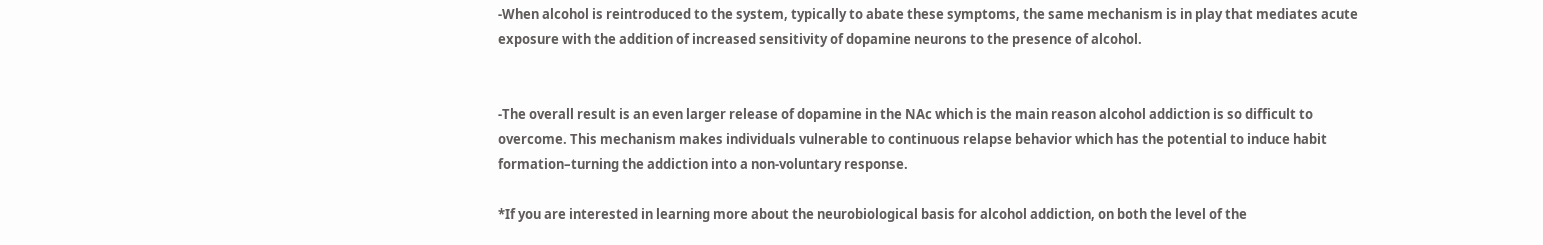-When alcohol is reintroduced to the system, typically to abate these symptoms, the same mechanism is in play that mediates acute exposure with the addition of increased sensitivity of dopamine neurons to the presence of alcohol.


-The overall result is an even larger release of dopamine in the NAc which is the main reason alcohol addiction is so difficult to overcome. This mechanism makes individuals vulnerable to continuous relapse behavior which has the potential to induce habit formation–turning the addiction into a non-voluntary response.

*If you are interested in learning more about the neurobiological basis for alcohol addiction, on both the level of the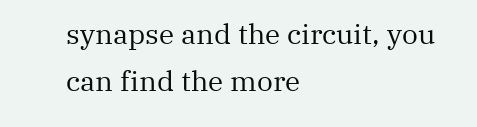synapse and the circuit, you can find the more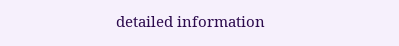detailed information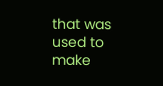that was used to make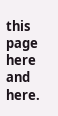this page here and here.